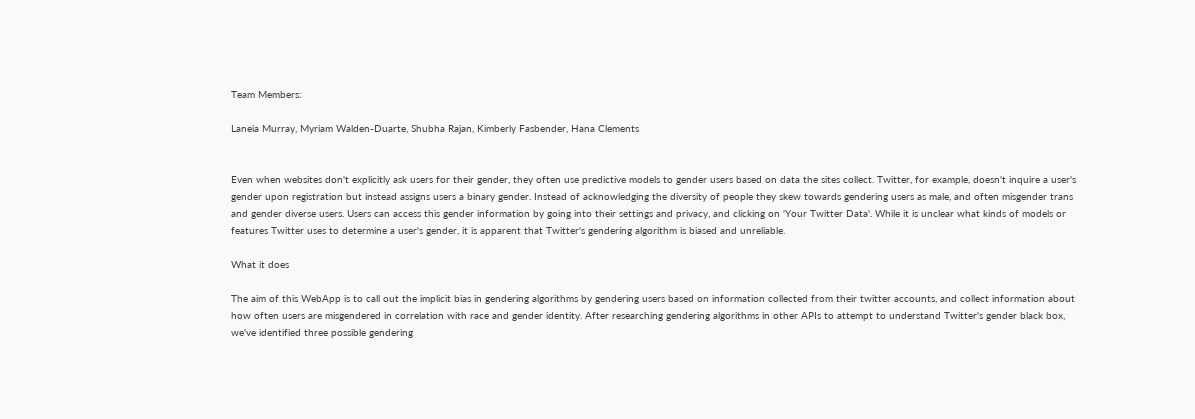Team Members:

Laneia Murray, Myriam Walden-Duarte, Shubha Rajan, Kimberly Fasbender, Hana Clements


Even when websites don't explicitly ask users for their gender, they often use predictive models to gender users based on data the sites collect. Twitter, for example, doesn't inquire a user's gender upon registration but instead assigns users a binary gender. Instead of acknowledging the diversity of people they skew towards gendering users as male, and often misgender trans and gender diverse users. Users can access this gender information by going into their settings and privacy, and clicking on 'Your Twitter Data'. While it is unclear what kinds of models or features Twitter uses to determine a user's gender, it is apparent that Twitter's gendering algorithm is biased and unreliable.

What it does

The aim of this WebApp is to call out the implicit bias in gendering algorithms by gendering users based on information collected from their twitter accounts, and collect information about how often users are misgendered in correlation with race and gender identity. After researching gendering algorithms in other APIs to attempt to understand Twitter's gender black box, we've identified three possible gendering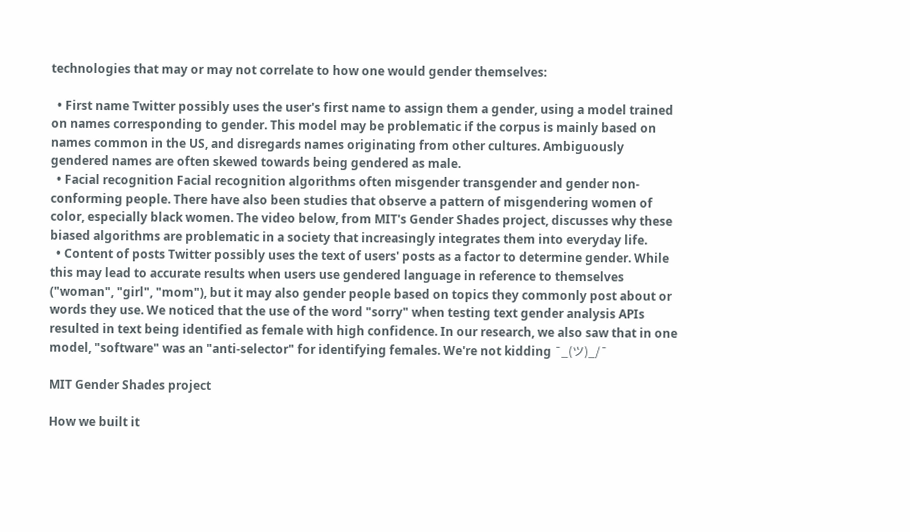technologies that may or may not correlate to how one would gender themselves:

  • First name Twitter possibly uses the user's first name to assign them a gender, using a model trained on names corresponding to gender. This model may be problematic if the corpus is mainly based on names common in the US, and disregards names originating from other cultures. Ambiguously gendered names are often skewed towards being gendered as male.
  • Facial recognition Facial recognition algorithms often misgender transgender and gender non-conforming people. There have also been studies that observe a pattern of misgendering women of color, especially black women. The video below, from MIT's Gender Shades project, discusses why these biased algorithms are problematic in a society that increasingly integrates them into everyday life.
  • Content of posts Twitter possibly uses the text of users' posts as a factor to determine gender. While this may lead to accurate results when users use gendered language in reference to themselves ("woman", "girl", "mom"), but it may also gender people based on topics they commonly post about or words they use. We noticed that the use of the word "sorry" when testing text gender analysis APIs resulted in text being identified as female with high confidence. In our research, we also saw that in one model, "software" was an "anti-selector" for identifying females. We're not kidding ¯_(ツ)_/¯

MIT Gender Shades project

How we built it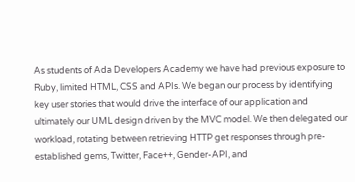As students of Ada Developers Academy we have had previous exposure to Ruby, limited HTML, CSS and APIs. We began our process by identifying key user stories that would drive the interface of our application and ultimately our UML design driven by the MVC model. We then delegated our workload, rotating between retrieving HTTP get responses through pre-established gems, Twitter, Face++, Gender-API, and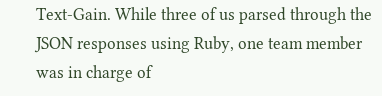Text-Gain. While three of us parsed through the JSON responses using Ruby, one team member was in charge of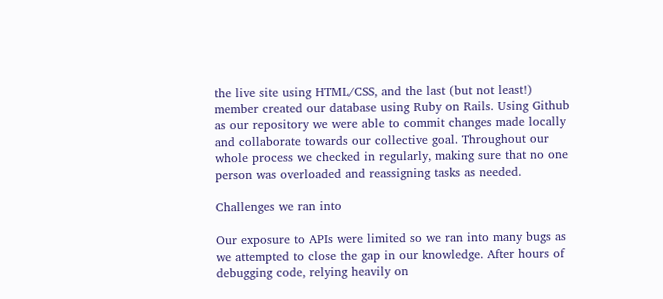the live site using HTML/CSS, and the last (but not least!) member created our database using Ruby on Rails. Using Github as our repository we were able to commit changes made locally and collaborate towards our collective goal. Throughout our whole process we checked in regularly, making sure that no one person was overloaded and reassigning tasks as needed.

Challenges we ran into

Our exposure to APIs were limited so we ran into many bugs as we attempted to close the gap in our knowledge. After hours of debugging code, relying heavily on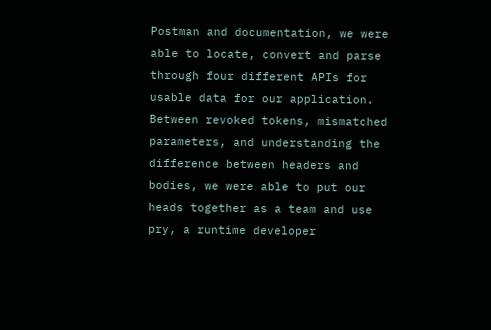Postman and documentation, we were able to locate, convert and parse through four different APIs for usable data for our application. Between revoked tokens, mismatched parameters, and understanding the difference between headers and bodies, we were able to put our heads together as a team and use pry, a runtime developer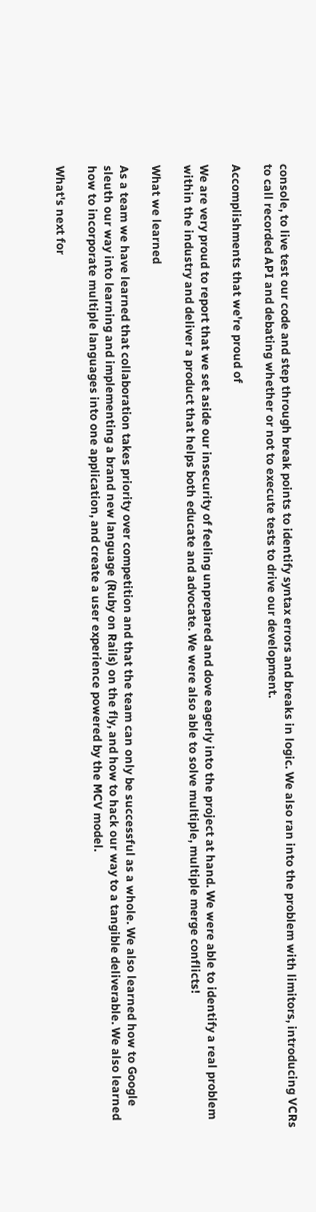console, to live test our code and step through break points to identify syntax errors and breaks in logic. We also ran into the problem with limitors, introducing VCRs to call recorded API and debating whether or not to execute tests to drive our development.

Accomplishments that we're proud of

We are very proud to report that we set aside our insecurity of feeling unprepared and dove eagerly into the project at hand. We were able to identify a real problem within the industry and deliver a product that helps both educate and advocate. We were also able to solve multiple, multiple merge conflicts!

What we learned

As a team we have learned that collaboration takes priority over competition and that the team can only be successful as a whole. We also learned how to Google sleuth our way into learning and implementing a brand new language (Ruby on Rails) on the fly, and how to hack our way to a tangible deliverable. We also learned how to incorporate multiple languages into one application, and create a user experience powered by the MCV model.

What's next for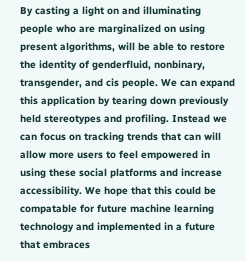By casting a light on and illuminating people who are marginalized on using present algorithms, will be able to restore the identity of genderfluid, nonbinary, transgender, and cis people. We can expand this application by tearing down previously held stereotypes and profiling. Instead we can focus on tracking trends that can will allow more users to feel empowered in using these social platforms and increase accessibility. We hope that this could be compatable for future machine learning technology and implemented in a future that embraces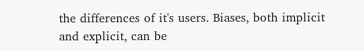the differences of it's users. Biases, both implicit and explicit, can be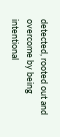detected, rooted out and overcome by being intentional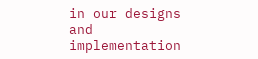in our designs and implementation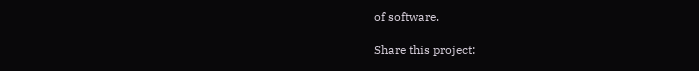of software.

Share this project: